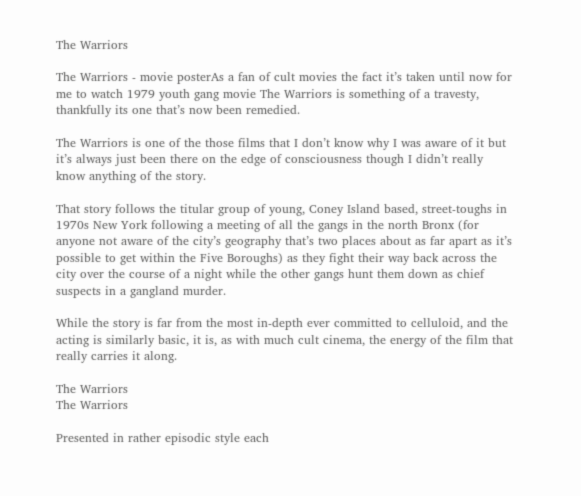The Warriors

The Warriors - movie posterAs a fan of cult movies the fact it’s taken until now for me to watch 1979 youth gang movie The Warriors is something of a travesty, thankfully its one that’s now been remedied.

The Warriors is one of the those films that I don’t know why I was aware of it but it’s always just been there on the edge of consciousness though I didn’t really  know anything of the story.

That story follows the titular group of young, Coney Island based, street-toughs in 1970s New York following a meeting of all the gangs in the north Bronx (for anyone not aware of the city’s geography that’s two places about as far apart as it’s possible to get within the Five Boroughs) as they fight their way back across the city over the course of a night while the other gangs hunt them down as chief suspects in a gangland murder.

While the story is far from the most in-depth ever committed to celluloid, and the acting is similarly basic, it is, as with much cult cinema, the energy of the film that really carries it along.

The Warriors
The Warriors

Presented in rather episodic style each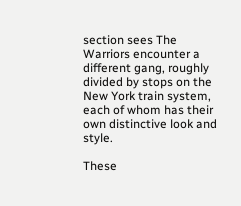section sees The Warriors encounter a different gang, roughly divided by stops on the New York train system, each of whom has their own distinctive look and style.

These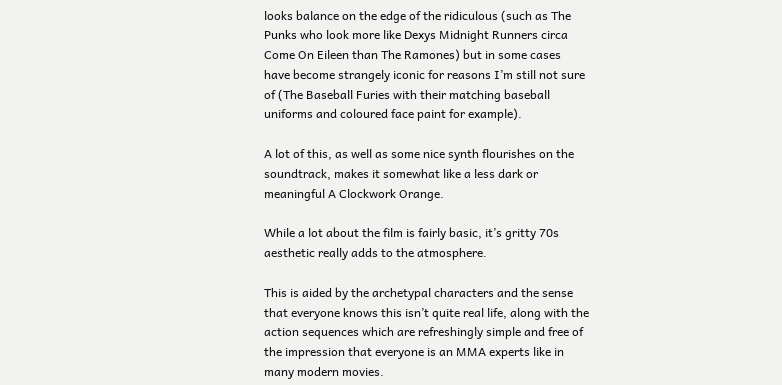looks balance on the edge of the ridiculous (such as The Punks who look more like Dexys Midnight Runners circa Come On Eileen than The Ramones) but in some cases have become strangely iconic for reasons I’m still not sure of (The Baseball Furies with their matching baseball uniforms and coloured face paint for example).

A lot of this, as well as some nice synth flourishes on the soundtrack, makes it somewhat like a less dark or meaningful A Clockwork Orange.

While a lot about the film is fairly basic, it’s gritty 70s aesthetic really adds to the atmosphere.

This is aided by the archetypal characters and the sense that everyone knows this isn’t quite real life, along with the action sequences which are refreshingly simple and free of the impression that everyone is an MMA experts like in many modern movies.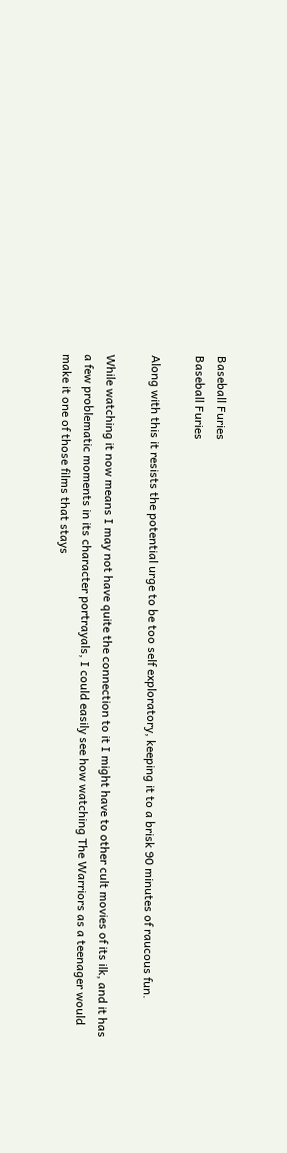Baseball Furies
Baseball Furies

Along with this it resists the potential urge to be too self exploratory, keeping it to a brisk 90 minutes of raucous fun.

While watching it now means I may not have quite the connection to it I might have to other cult movies of its ilk, and it has a few problematic moments in its character portrayals, I could easily see how watching The Warriors as a teenager would make it one of those films that stays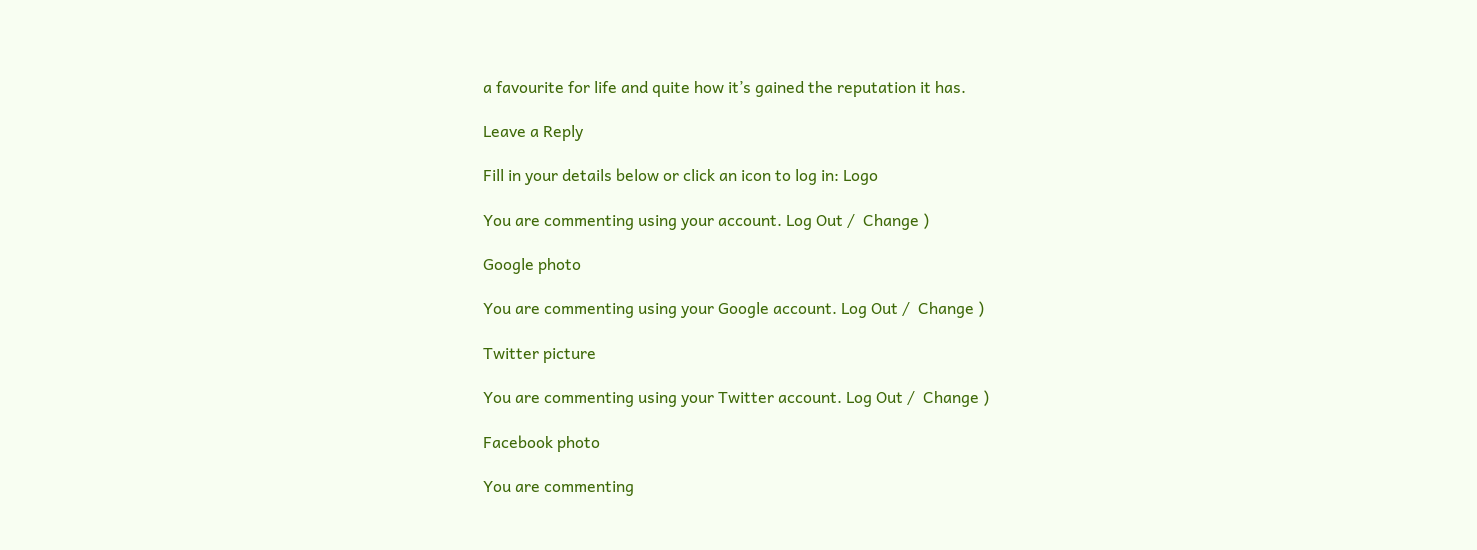a favourite for life and quite how it’s gained the reputation it has.

Leave a Reply

Fill in your details below or click an icon to log in: Logo

You are commenting using your account. Log Out /  Change )

Google photo

You are commenting using your Google account. Log Out /  Change )

Twitter picture

You are commenting using your Twitter account. Log Out /  Change )

Facebook photo

You are commenting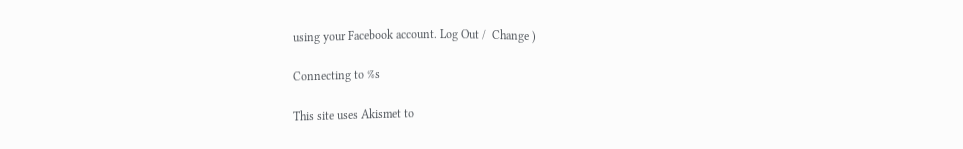using your Facebook account. Log Out /  Change )

Connecting to %s

This site uses Akismet to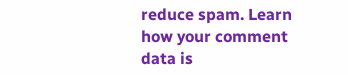reduce spam. Learn how your comment data is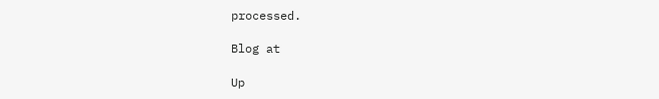processed.

Blog at

Up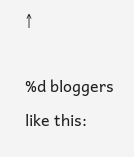↑

%d bloggers like this: